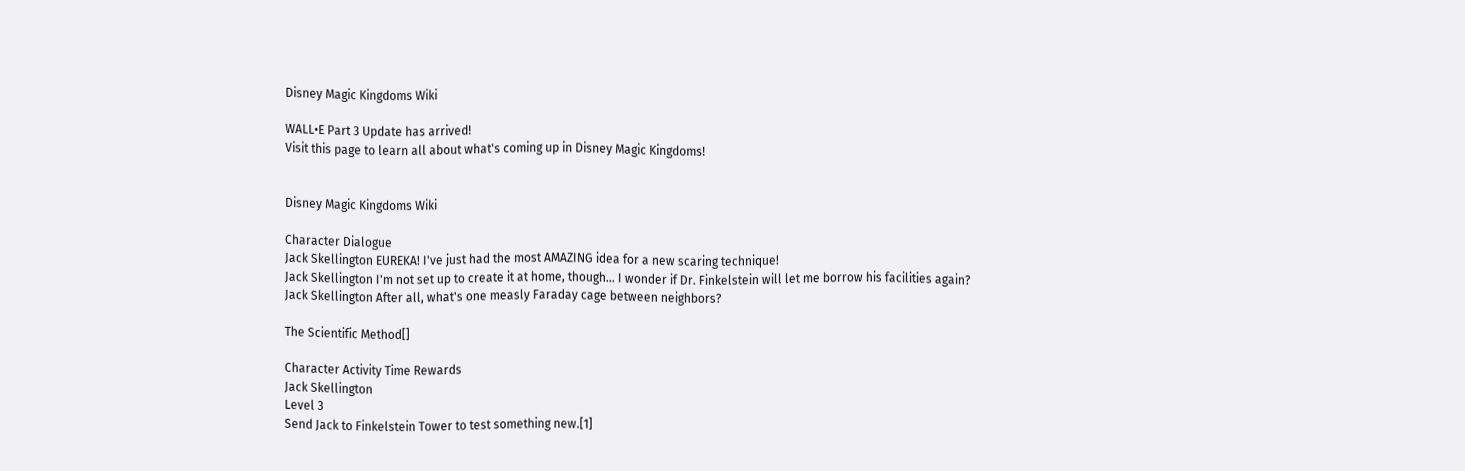Disney Magic Kingdoms Wiki

WALL•E Part 3 Update has arrived!
Visit this page to learn all about what's coming up in Disney Magic Kingdoms!


Disney Magic Kingdoms Wiki

Character Dialogue
Jack Skellington EUREKA! I've just had the most AMAZING idea for a new scaring technique!
Jack Skellington I'm not set up to create it at home, though... I wonder if Dr. Finkelstein will let me borrow his facilities again?
Jack Skellington After all, what's one measly Faraday cage between neighbors?

The Scientific Method[]

Character Activity Time Rewards
Jack Skellington
Level 3
Send Jack to Finkelstein Tower to test something new.[1]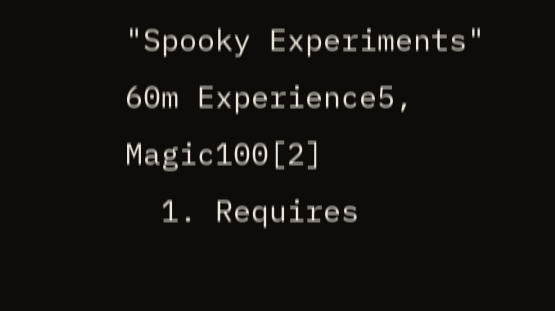"Spooky Experiments"
60m Experience5, Magic100[2]
  1. Requires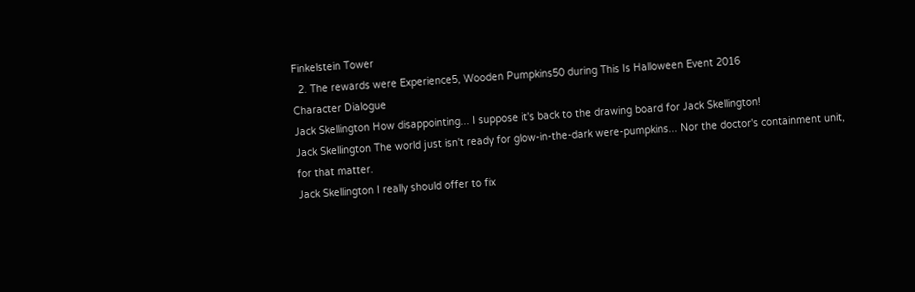Finkelstein Tower
  2. The rewards were Experience5, Wooden Pumpkins50 during This Is Halloween Event 2016
Character Dialogue
Jack Skellington How disappointing... I suppose it's back to the drawing board for Jack Skellington!
Jack Skellington The world just isn't ready for glow-in-the-dark were-pumpkins... Nor the doctor's containment unit, for that matter.
Jack Skellington I really should offer to fix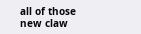all of those new claw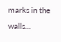marks in the walls...